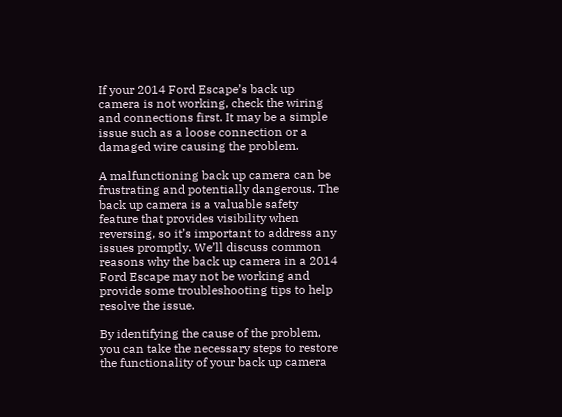If your 2014 Ford Escape’s back up camera is not working, check the wiring and connections first. It may be a simple issue such as a loose connection or a damaged wire causing the problem.

A malfunctioning back up camera can be frustrating and potentially dangerous. The back up camera is a valuable safety feature that provides visibility when reversing, so it’s important to address any issues promptly. We’ll discuss common reasons why the back up camera in a 2014 Ford Escape may not be working and provide some troubleshooting tips to help resolve the issue.

By identifying the cause of the problem, you can take the necessary steps to restore the functionality of your back up camera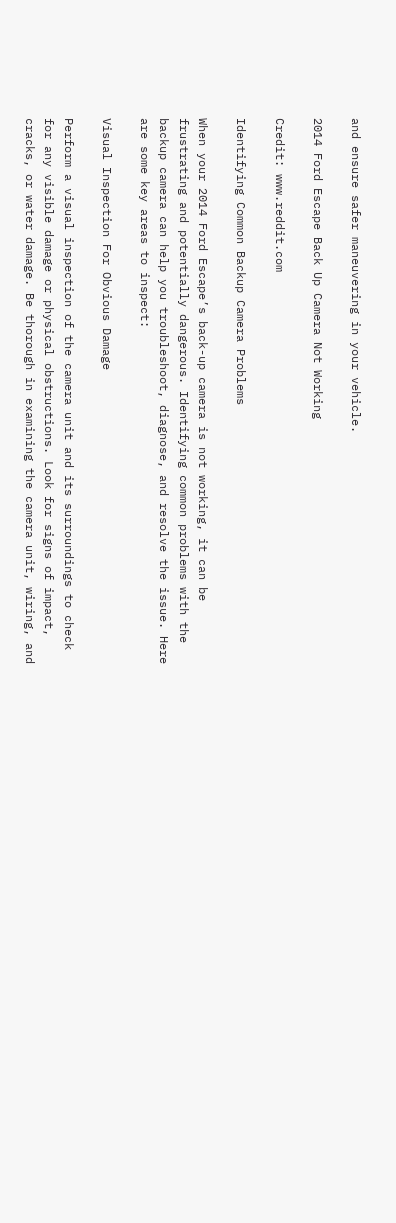and ensure safer maneuvering in your vehicle.

2014 Ford Escape Back Up Camera Not Working

Credit: www.reddit.com

Identifying Common Backup Camera Problems

When your 2014 Ford Escape’s back-up camera is not working, it can be frustrating and potentially dangerous. Identifying common problems with the backup camera can help you troubleshoot, diagnose, and resolve the issue. Here are some key areas to inspect:

Visual Inspection For Obvious Damage

Perform a visual inspection of the camera unit and its surroundings to check for any visible damage or physical obstructions. Look for signs of impact, cracks, or water damage. Be thorough in examining the camera unit, wiring, and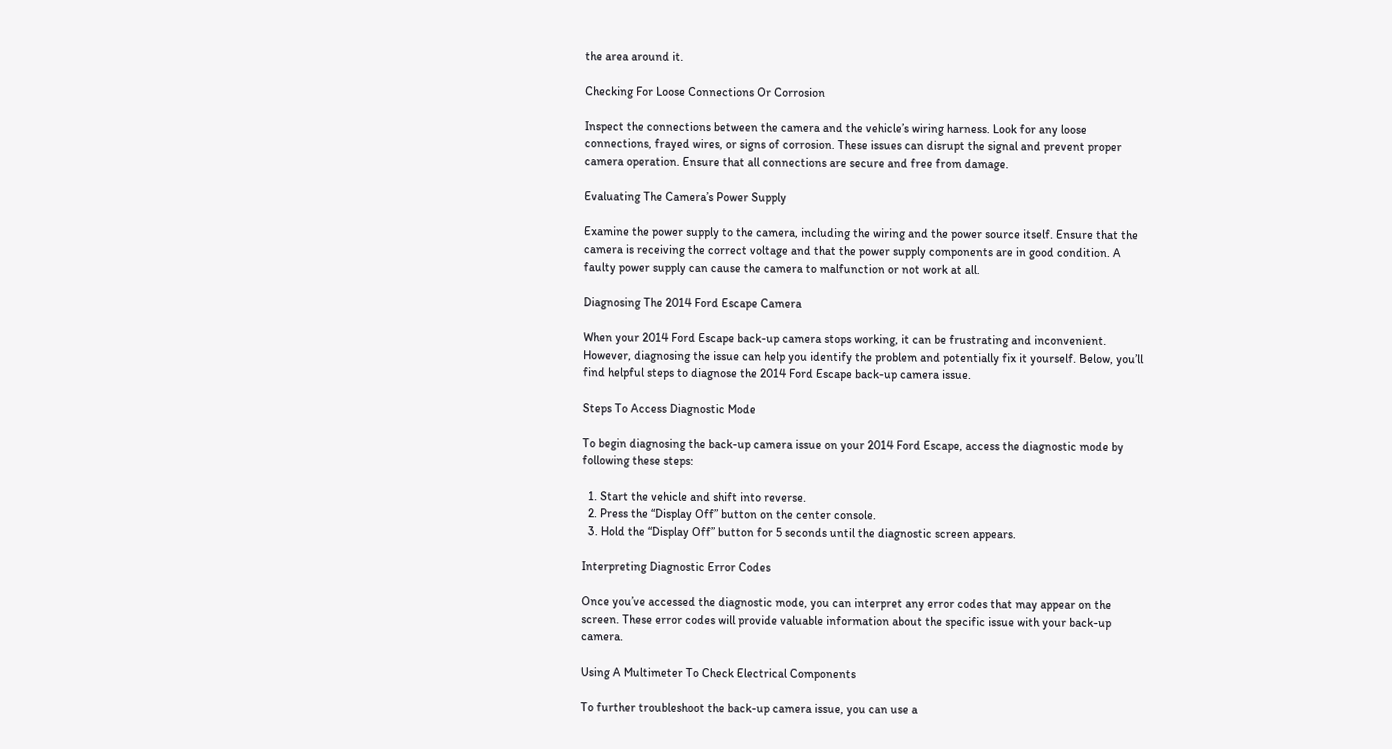the area around it.

Checking For Loose Connections Or Corrosion

Inspect the connections between the camera and the vehicle’s wiring harness. Look for any loose connections, frayed wires, or signs of corrosion. These issues can disrupt the signal and prevent proper camera operation. Ensure that all connections are secure and free from damage.

Evaluating The Camera’s Power Supply

Examine the power supply to the camera, including the wiring and the power source itself. Ensure that the camera is receiving the correct voltage and that the power supply components are in good condition. A faulty power supply can cause the camera to malfunction or not work at all.

Diagnosing The 2014 Ford Escape Camera

When your 2014 Ford Escape back-up camera stops working, it can be frustrating and inconvenient. However, diagnosing the issue can help you identify the problem and potentially fix it yourself. Below, you’ll find helpful steps to diagnose the 2014 Ford Escape back-up camera issue.

Steps To Access Diagnostic Mode

To begin diagnosing the back-up camera issue on your 2014 Ford Escape, access the diagnostic mode by following these steps:

  1. Start the vehicle and shift into reverse.
  2. Press the “Display Off” button on the center console.
  3. Hold the “Display Off” button for 5 seconds until the diagnostic screen appears.

Interpreting Diagnostic Error Codes

Once you’ve accessed the diagnostic mode, you can interpret any error codes that may appear on the screen. These error codes will provide valuable information about the specific issue with your back-up camera.

Using A Multimeter To Check Electrical Components

To further troubleshoot the back-up camera issue, you can use a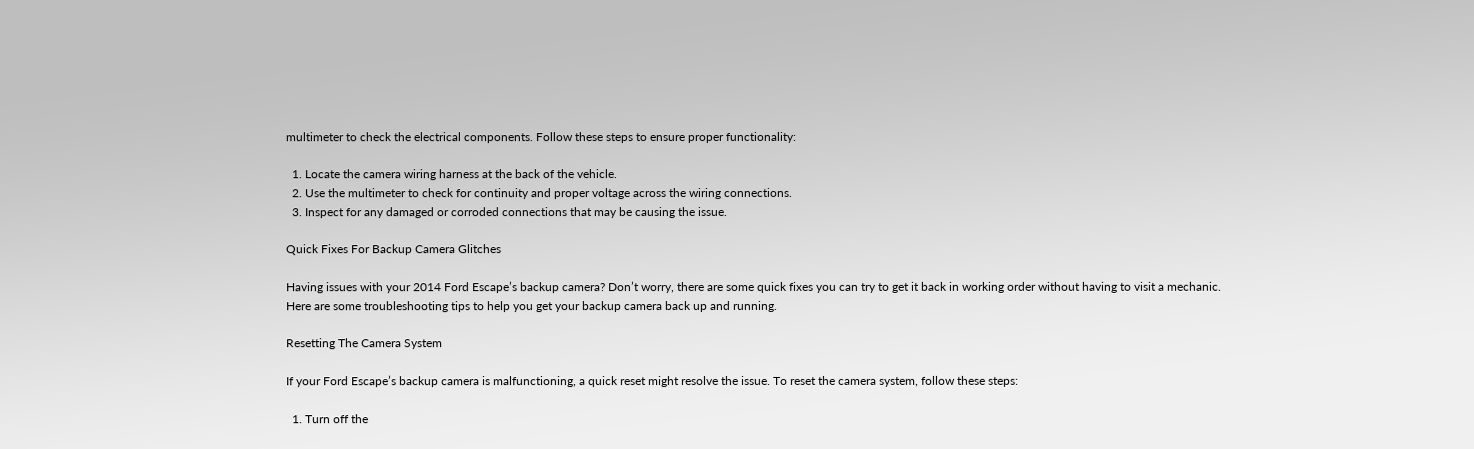multimeter to check the electrical components. Follow these steps to ensure proper functionality:

  1. Locate the camera wiring harness at the back of the vehicle.
  2. Use the multimeter to check for continuity and proper voltage across the wiring connections.
  3. Inspect for any damaged or corroded connections that may be causing the issue.

Quick Fixes For Backup Camera Glitches

Having issues with your 2014 Ford Escape’s backup camera? Don’t worry, there are some quick fixes you can try to get it back in working order without having to visit a mechanic. Here are some troubleshooting tips to help you get your backup camera back up and running.

Resetting The Camera System

If your Ford Escape’s backup camera is malfunctioning, a quick reset might resolve the issue. To reset the camera system, follow these steps:

  1. Turn off the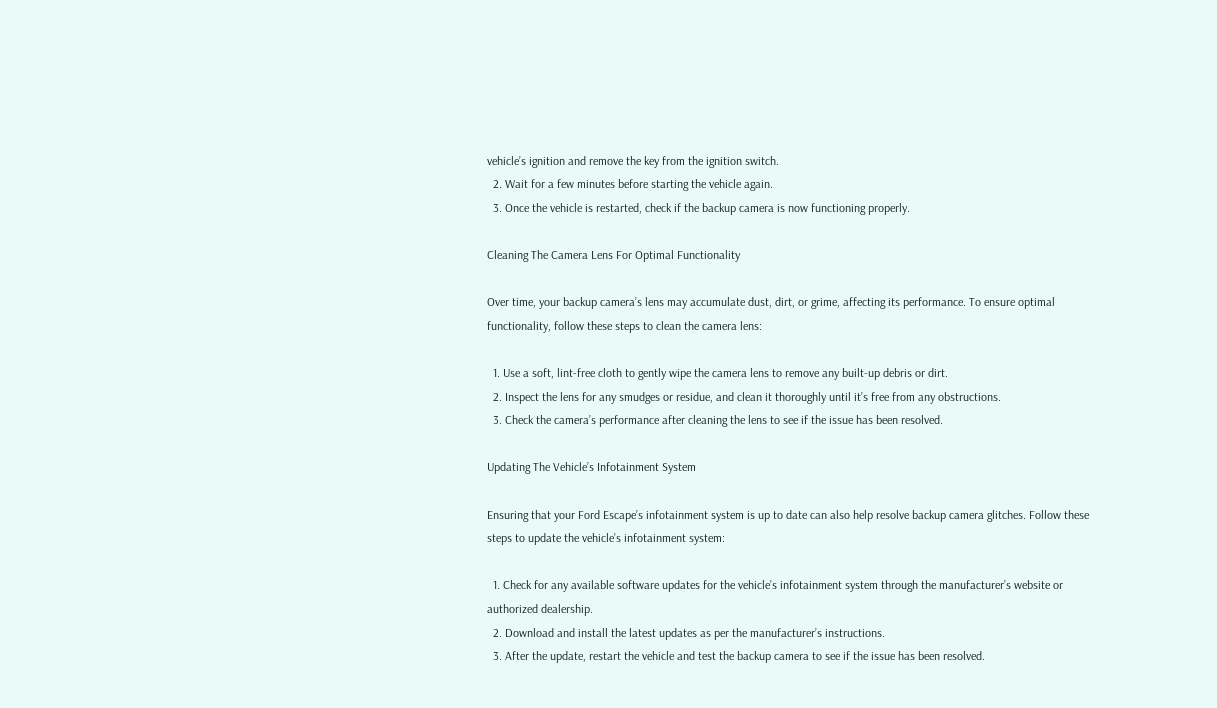vehicle’s ignition and remove the key from the ignition switch.
  2. Wait for a few minutes before starting the vehicle again.
  3. Once the vehicle is restarted, check if the backup camera is now functioning properly.

Cleaning The Camera Lens For Optimal Functionality

Over time, your backup camera’s lens may accumulate dust, dirt, or grime, affecting its performance. To ensure optimal functionality, follow these steps to clean the camera lens:

  1. Use a soft, lint-free cloth to gently wipe the camera lens to remove any built-up debris or dirt.
  2. Inspect the lens for any smudges or residue, and clean it thoroughly until it’s free from any obstructions.
  3. Check the camera’s performance after cleaning the lens to see if the issue has been resolved.

Updating The Vehicle’s Infotainment System

Ensuring that your Ford Escape’s infotainment system is up to date can also help resolve backup camera glitches. Follow these steps to update the vehicle’s infotainment system:

  1. Check for any available software updates for the vehicle’s infotainment system through the manufacturer’s website or authorized dealership.
  2. Download and install the latest updates as per the manufacturer’s instructions.
  3. After the update, restart the vehicle and test the backup camera to see if the issue has been resolved.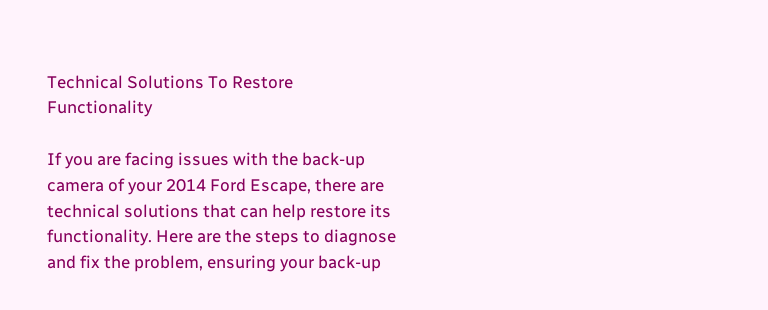Technical Solutions To Restore Functionality

If you are facing issues with the back-up camera of your 2014 Ford Escape, there are technical solutions that can help restore its functionality. Here are the steps to diagnose and fix the problem, ensuring your back-up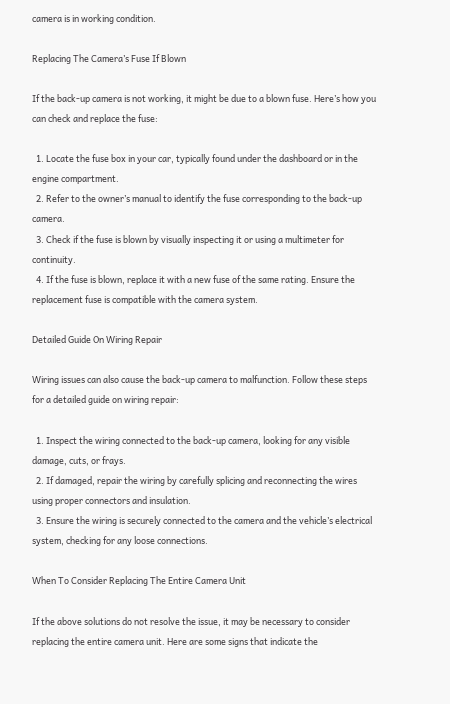camera is in working condition.

Replacing The Camera’s Fuse If Blown

If the back-up camera is not working, it might be due to a blown fuse. Here’s how you can check and replace the fuse:

  1. Locate the fuse box in your car, typically found under the dashboard or in the engine compartment.
  2. Refer to the owner’s manual to identify the fuse corresponding to the back-up camera.
  3. Check if the fuse is blown by visually inspecting it or using a multimeter for continuity.
  4. If the fuse is blown, replace it with a new fuse of the same rating. Ensure the replacement fuse is compatible with the camera system.

Detailed Guide On Wiring Repair

Wiring issues can also cause the back-up camera to malfunction. Follow these steps for a detailed guide on wiring repair:

  1. Inspect the wiring connected to the back-up camera, looking for any visible damage, cuts, or frays.
  2. If damaged, repair the wiring by carefully splicing and reconnecting the wires using proper connectors and insulation.
  3. Ensure the wiring is securely connected to the camera and the vehicle’s electrical system, checking for any loose connections.

When To Consider Replacing The Entire Camera Unit

If the above solutions do not resolve the issue, it may be necessary to consider replacing the entire camera unit. Here are some signs that indicate the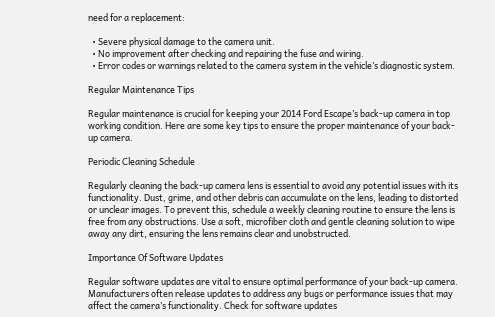need for a replacement:

  • Severe physical damage to the camera unit.
  • No improvement after checking and repairing the fuse and wiring.
  • Error codes or warnings related to the camera system in the vehicle’s diagnostic system.

Regular Maintenance Tips

Regular maintenance is crucial for keeping your 2014 Ford Escape’s back-up camera in top working condition. Here are some key tips to ensure the proper maintenance of your back-up camera.

Periodic Cleaning Schedule

Regularly cleaning the back-up camera lens is essential to avoid any potential issues with its functionality. Dust, grime, and other debris can accumulate on the lens, leading to distorted or unclear images. To prevent this, schedule a weekly cleaning routine to ensure the lens is free from any obstructions. Use a soft, microfiber cloth and gentle cleaning solution to wipe away any dirt, ensuring the lens remains clear and unobstructed.

Importance Of Software Updates

Regular software updates are vital to ensure optimal performance of your back-up camera. Manufacturers often release updates to address any bugs or performance issues that may affect the camera’s functionality. Check for software updates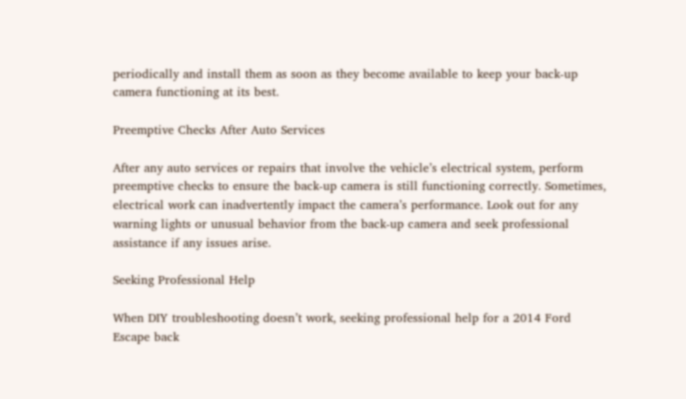periodically and install them as soon as they become available to keep your back-up camera functioning at its best.

Preemptive Checks After Auto Services

After any auto services or repairs that involve the vehicle’s electrical system, perform preemptive checks to ensure the back-up camera is still functioning correctly. Sometimes, electrical work can inadvertently impact the camera’s performance. Look out for any warning lights or unusual behavior from the back-up camera and seek professional assistance if any issues arise.

Seeking Professional Help

When DIY troubleshooting doesn’t work, seeking professional help for a 2014 Ford Escape back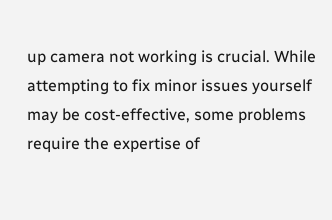up camera not working is crucial. While attempting to fix minor issues yourself may be cost-effective, some problems require the expertise of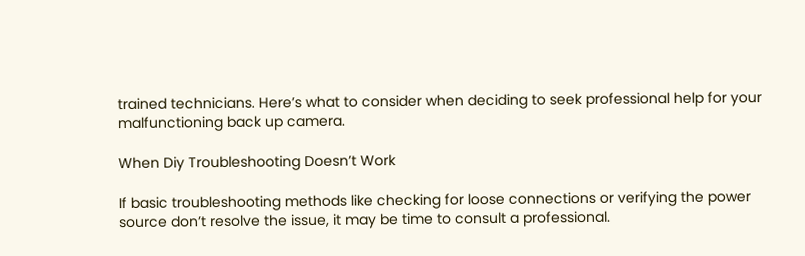trained technicians. Here’s what to consider when deciding to seek professional help for your malfunctioning back up camera.

When Diy Troubleshooting Doesn’t Work

If basic troubleshooting methods like checking for loose connections or verifying the power source don’t resolve the issue, it may be time to consult a professional.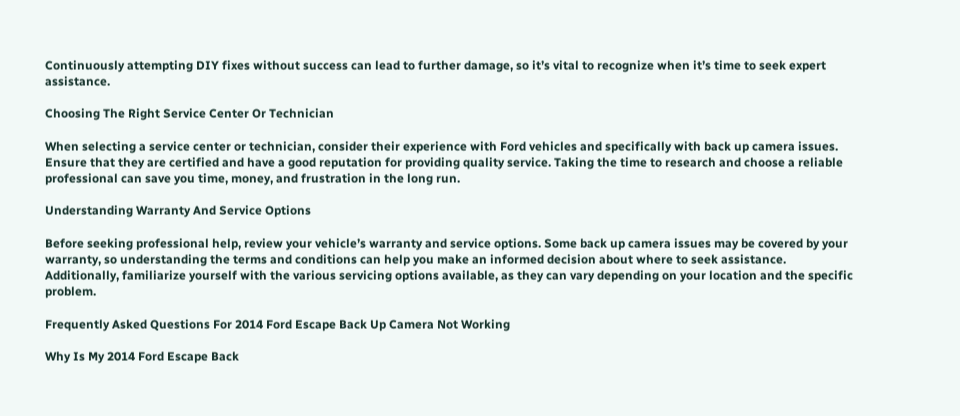Continuously attempting DIY fixes without success can lead to further damage, so it’s vital to recognize when it’s time to seek expert assistance.

Choosing The Right Service Center Or Technician

When selecting a service center or technician, consider their experience with Ford vehicles and specifically with back up camera issues. Ensure that they are certified and have a good reputation for providing quality service. Taking the time to research and choose a reliable professional can save you time, money, and frustration in the long run.

Understanding Warranty And Service Options

Before seeking professional help, review your vehicle’s warranty and service options. Some back up camera issues may be covered by your warranty, so understanding the terms and conditions can help you make an informed decision about where to seek assistance. Additionally, familiarize yourself with the various servicing options available, as they can vary depending on your location and the specific problem.

Frequently Asked Questions For 2014 Ford Escape Back Up Camera Not Working

Why Is My 2014 Ford Escape Back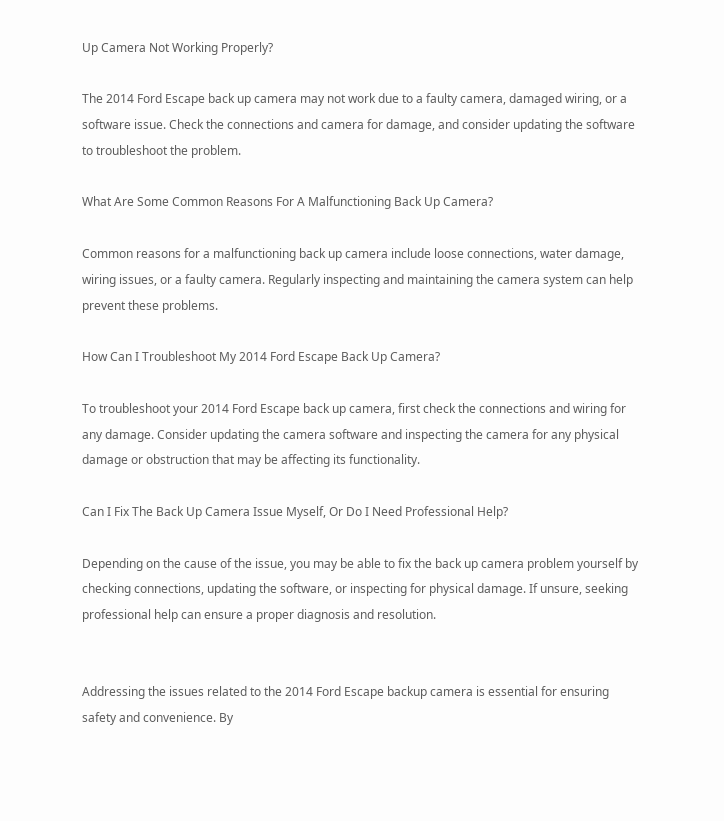Up Camera Not Working Properly?

The 2014 Ford Escape back up camera may not work due to a faulty camera, damaged wiring, or a software issue. Check the connections and camera for damage, and consider updating the software to troubleshoot the problem.

What Are Some Common Reasons For A Malfunctioning Back Up Camera?

Common reasons for a malfunctioning back up camera include loose connections, water damage, wiring issues, or a faulty camera. Regularly inspecting and maintaining the camera system can help prevent these problems.

How Can I Troubleshoot My 2014 Ford Escape Back Up Camera?

To troubleshoot your 2014 Ford Escape back up camera, first check the connections and wiring for any damage. Consider updating the camera software and inspecting the camera for any physical damage or obstruction that may be affecting its functionality.

Can I Fix The Back Up Camera Issue Myself, Or Do I Need Professional Help?

Depending on the cause of the issue, you may be able to fix the back up camera problem yourself by checking connections, updating the software, or inspecting for physical damage. If unsure, seeking professional help can ensure a proper diagnosis and resolution.


Addressing the issues related to the 2014 Ford Escape backup camera is essential for ensuring safety and convenience. By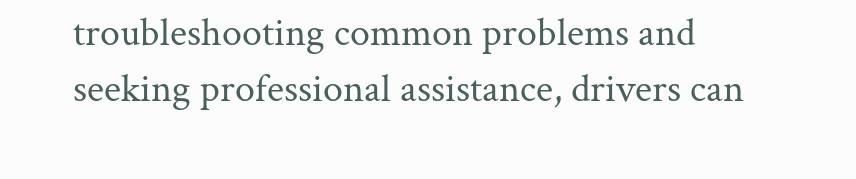troubleshooting common problems and seeking professional assistance, drivers can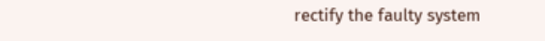rectify the faulty system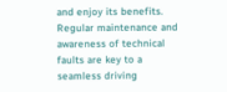and enjoy its benefits. Regular maintenance and awareness of technical faults are key to a seamless driving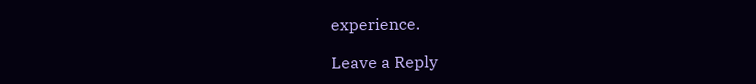experience.

Leave a Reply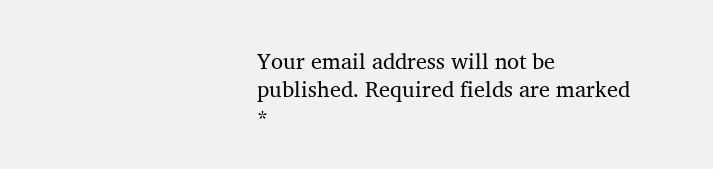Your email address will not be published. Required fields are marked *